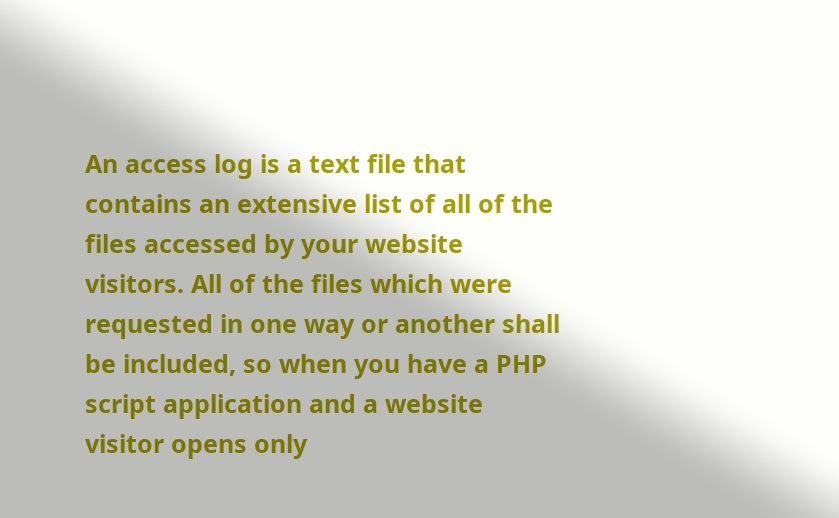An access log is a text file that contains an extensive list of all of the files accessed by your website visitors. All of the files which were requested in one way or another shall be included, so when you have a PHP script application and a website visitor opens only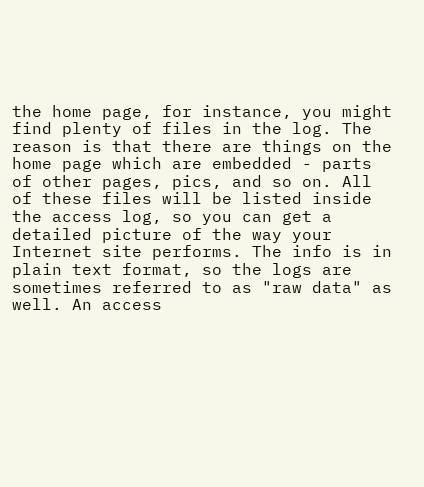the home page, for instance, you might find plenty of files in the log. The reason is that there are things on the home page which are embedded - parts of other pages, pics, and so on. All of these files will be listed inside the access log, so you can get a detailed picture of the way your Internet site performs. The info is in plain text format, so the logs are sometimes referred to as "raw data" as well. An access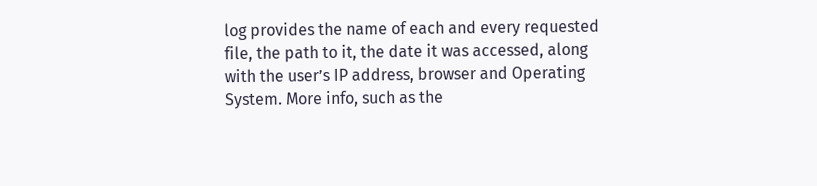log provides the name of each and every requested file, the path to it, the date it was accessed, along with the user’s IP address, browser and Operating System. More info, such as the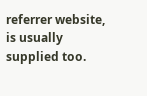referrer website, is usually supplied too.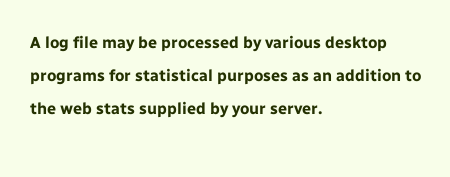A log file may be processed by various desktop programs for statistical purposes as an addition to the web stats supplied by your server.